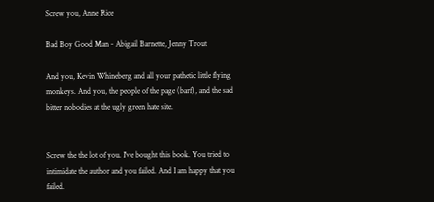Screw you, Anne Rice

Bad Boy Good Man - Abigail Barnette, Jenny Trout

And you, Kevin Whineberg and all your pathetic little flying monkeys. And you, the people of the page (barf), and the sad bitter nobodies at the ugly green hate site.


Screw the the lot of you. I've bought this book. You tried to intimidate the author and you failed. And I am happy that you failed.